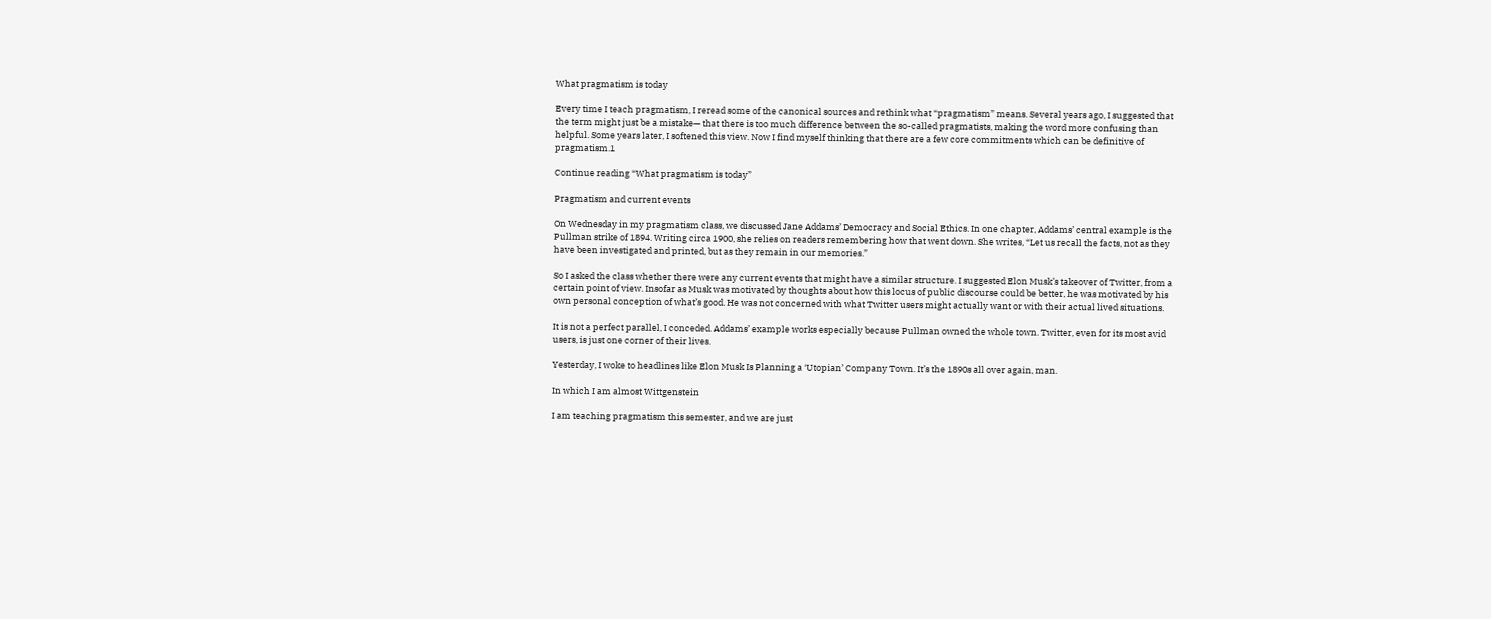What pragmatism is today

Every time I teach pragmatism, I reread some of the canonical sources and rethink what “pragmatism” means. Several years ago, I suggested that the term might just be a mistake— that there is too much difference between the so-called pragmatists, making the word more confusing than helpful. Some years later, I softened this view. Now I find myself thinking that there are a few core commitments which can be definitive of pragmatism.1

Continue reading “What pragmatism is today”

Pragmatism and current events

On Wednesday in my pragmatism class, we discussed Jane Addams’ Democracy and Social Ethics. In one chapter, Addams’ central example is the Pullman strike of 1894. Writing circa 1900, she relies on readers remembering how that went down. She writes, “Let us recall the facts, not as they have been investigated and printed, but as they remain in our memories.”

So I asked the class whether there were any current events that might have a similar structure. I suggested Elon Musk’s takeover of Twitter, from a certain point of view. Insofar as Musk was motivated by thoughts about how this locus of public discourse could be better, he was motivated by his own personal conception of what’s good. He was not concerned with what Twitter users might actually want or with their actual lived situations.

It is not a perfect parallel, I conceded. Addams’ example works especially because Pullman owned the whole town. Twitter, even for its most avid users, is just one corner of their lives.

Yesterday, I woke to headlines like Elon Musk Is Planning a ‘Utopian’ Company Town. It’s the 1890s all over again, man.

In which I am almost Wittgenstein

I am teaching pragmatism this semester, and we are just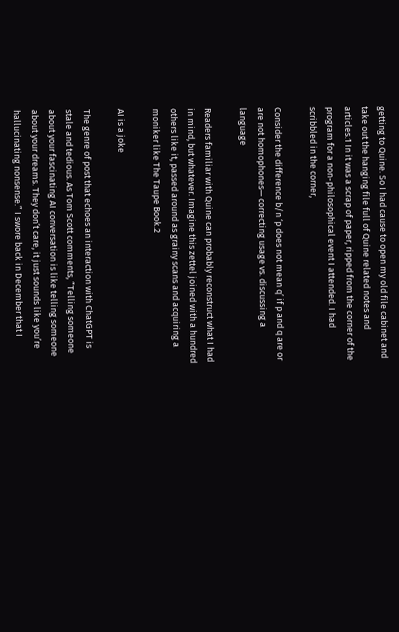getting to Quine. So I had cause to open my old file cabinet and take out the hanging file full of Quine related notes and articles.1 In it was a scrap of paper, ripped from the corner of the program for a non-philosophical event I attended. I had scribbled in the corner,

Consider the difference b/n ‘p does not mean q’ if p and q are or are not homophones— correcting usage vs. discussing a language

Readers familiar with Quine can probably reconstruct what I had in mind, but whatever. Imagine this zettel joined with a hundred others like it, passed around as grainy scans and acquiring a moniker like The Taupe Book.2

AI is a joke

The genre of post that echoes an interaction with ChatGPT is stale and tedious. As Tom Scott comments, “Telling someone about your fascinating AI conversation is like telling someone about your dreams. They don’t care, it just sounds like you’re hallucinating nonsense.” I swore back in December that I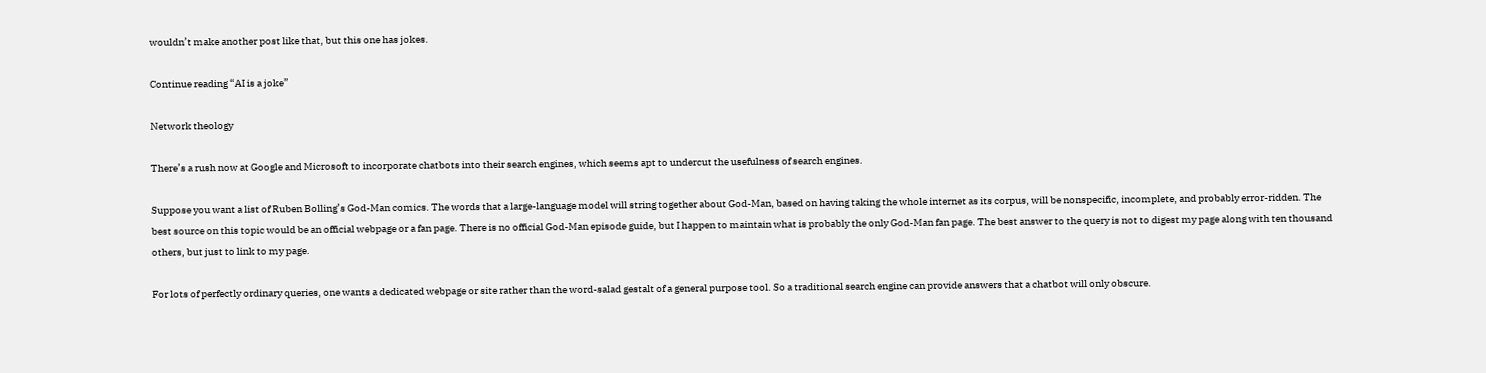wouldn’t make another post like that, but this one has jokes.

Continue reading “AI is a joke”

Network theology

There’s a rush now at Google and Microsoft to incorporate chatbots into their search engines, which seems apt to undercut the usefulness of search engines.

Suppose you want a list of Ruben Bolling’s God-Man comics. The words that a large-language model will string together about God-Man, based on having taking the whole internet as its corpus, will be nonspecific, incomplete, and probably error-ridden. The best source on this topic would be an official webpage or a fan page. There is no official God-Man episode guide, but I happen to maintain what is probably the only God-Man fan page. The best answer to the query is not to digest my page along with ten thousand others, but just to link to my page.

For lots of perfectly ordinary queries, one wants a dedicated webpage or site rather than the word-salad gestalt of a general purpose tool. So a traditional search engine can provide answers that a chatbot will only obscure.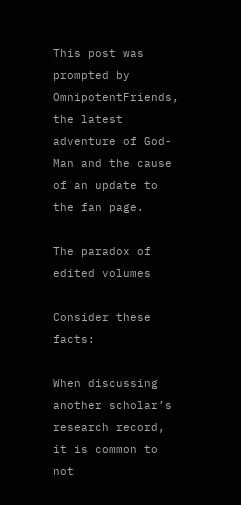This post was prompted by OmnipotentFriends, the latest adventure of God-Man and the cause of an update to the fan page.

The paradox of edited volumes

Consider these facts:

When discussing another scholar’s research record, it is common to not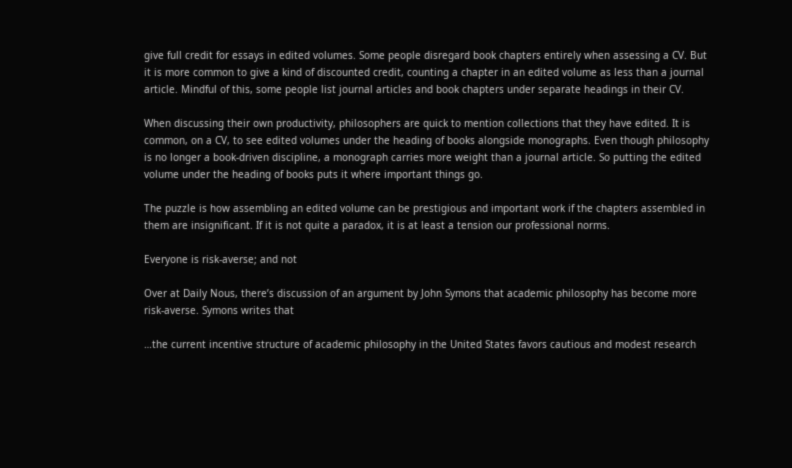give full credit for essays in edited volumes. Some people disregard book chapters entirely when assessing a CV. But it is more common to give a kind of discounted credit, counting a chapter in an edited volume as less than a journal article. Mindful of this, some people list journal articles and book chapters under separate headings in their CV.

When discussing their own productivity, philosophers are quick to mention collections that they have edited. It is common, on a CV, to see edited volumes under the heading of books alongside monographs. Even though philosophy is no longer a book-driven discipline, a monograph carries more weight than a journal article. So putting the edited volume under the heading of books puts it where important things go.

The puzzle is how assembling an edited volume can be prestigious and important work if the chapters assembled in them are insignificant. If it is not quite a paradox, it is at least a tension our professional norms.

Everyone is risk-averse; and not

Over at Daily Nous, there’s discussion of an argument by John Symons that academic philosophy has become more risk-averse. Symons writes that

…the current incentive structure of academic philosophy in the United States favors cautious and modest research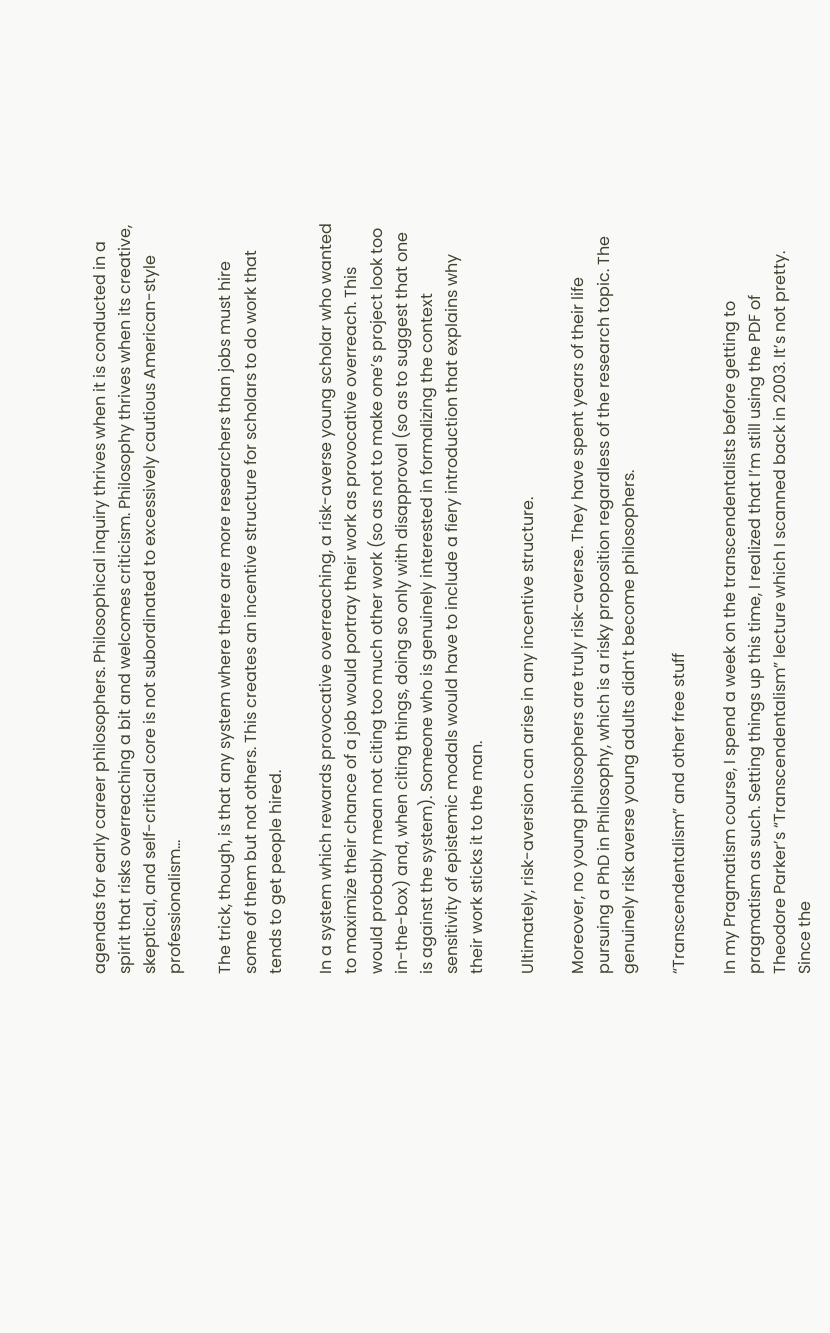agendas for early career philosophers. Philosophical inquiry thrives when it is conducted in a spirit that risks overreaching a bit and welcomes criticism. Philosophy thrives when its creative, skeptical, and self-critical core is not subordinated to excessively cautious American-style professionalism…

The trick, though, is that any system where there are more researchers than jobs must hire some of them but not others. This creates an incentive structure for scholars to do work that tends to get people hired.

In a system which rewards provocative overreaching, a risk-averse young scholar who wanted to maximize their chance of a job would portray their work as provocative overreach. This would probably mean not citing too much other work (so as not to make one’s project look too in-the-box) and, when citing things, doing so only with disapproval (so as to suggest that one is against the system). Someone who is genuinely interested in formalizing the context sensitivity of epistemic modals would have to include a fiery introduction that explains why their work sticks it to the man.

Ultimately, risk-aversion can arise in any incentive structure.

Moreover, no young philosophers are truly risk-averse. They have spent years of their life pursuing a PhD in Philosophy, which is a risky proposition regardless of the research topic. The genuinely risk averse young adults didn’t become philosophers.

“Transcendentalism” and other free stuff

In my Pragmatism course, I spend a week on the transcendentalists before getting to pragmatism as such. Setting things up this time, I realized that I’m still using the PDF of Theodore Parker’s “Transcendentalism” lecture which I scanned back in 2003. It’s not pretty. Since the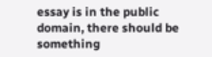essay is in the public domain, there should be something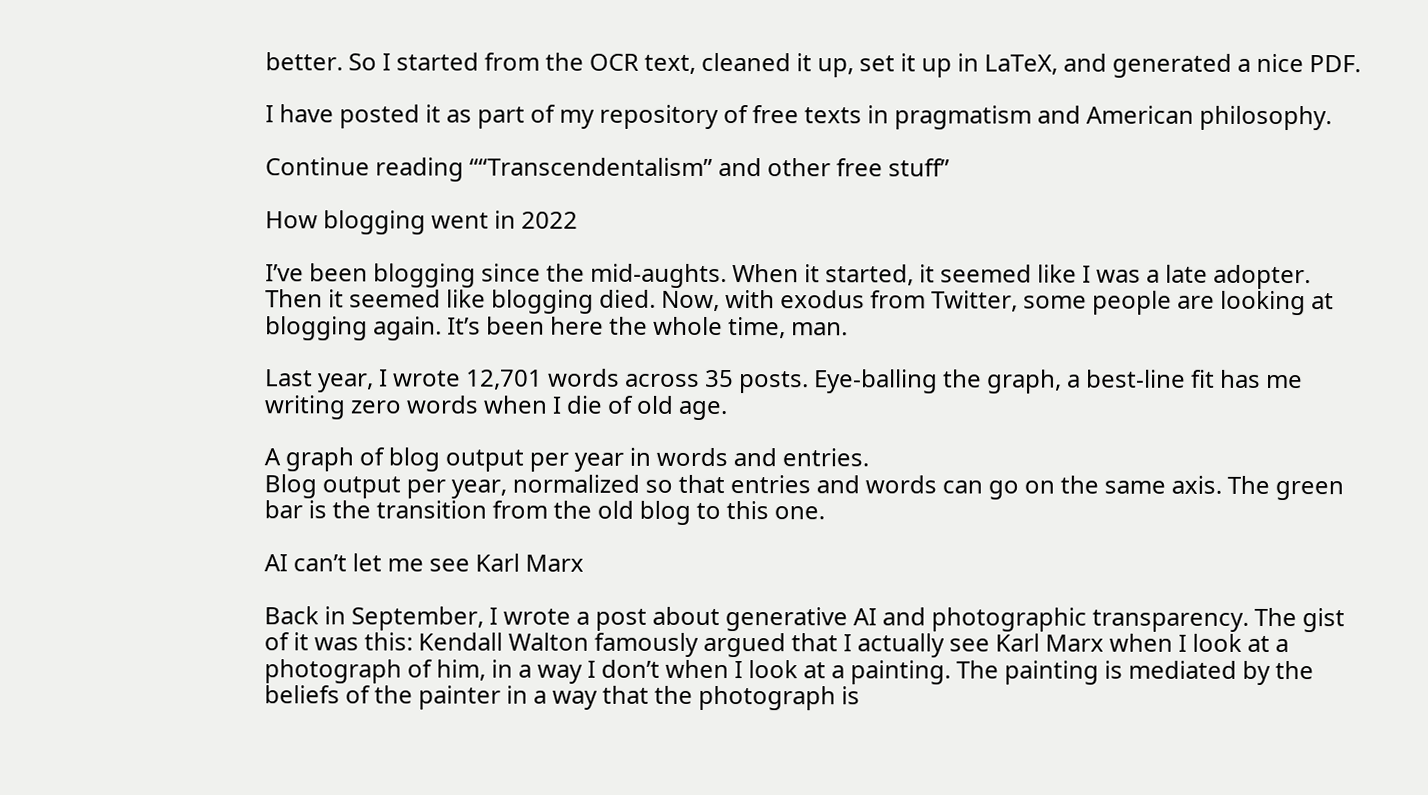better. So I started from the OCR text, cleaned it up, set it up in LaTeX, and generated a nice PDF.

I have posted it as part of my repository of free texts in pragmatism and American philosophy.

Continue reading ““Transcendentalism” and other free stuff”

How blogging went in 2022

I’ve been blogging since the mid-aughts. When it started, it seemed like I was a late adopter. Then it seemed like blogging died. Now, with exodus from Twitter, some people are looking at blogging again. It’s been here the whole time, man.

Last year, I wrote 12,701 words across 35 posts. Eye-balling the graph, a best-line fit has me writing zero words when I die of old age.

A graph of blog output per year in words and entries.
Blog output per year, normalized so that entries and words can go on the same axis. The green bar is the transition from the old blog to this one.

AI can’t let me see Karl Marx

Back in September, I wrote a post about generative AI and photographic transparency. The gist of it was this: Kendall Walton famously argued that I actually see Karl Marx when I look at a photograph of him, in a way I don’t when I look at a painting. The painting is mediated by the beliefs of the painter in a way that the photograph is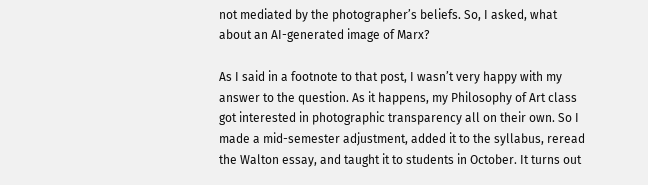not mediated by the photographer’s beliefs. So, I asked, what about an AI-generated image of Marx?

As I said in a footnote to that post, I wasn’t very happy with my answer to the question. As it happens, my Philosophy of Art class got interested in photographic transparency all on their own. So I made a mid-semester adjustment, added it to the syllabus, reread the Walton essay, and taught it to students in October. It turns out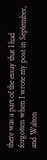there was a part of the essay that I had forgotten when I wrote my post in September, and Walton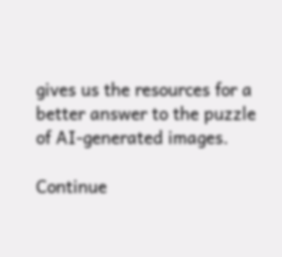gives us the resources for a better answer to the puzzle of AI-generated images.

Continue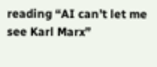reading “AI can’t let me see Karl Marx”